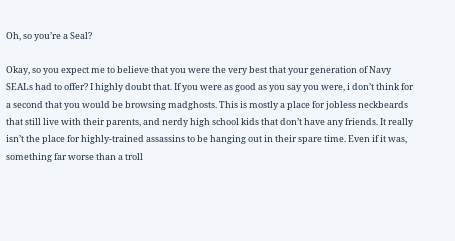Oh, so you’re a Seal?

Okay, so you expect me to believe that you were the very best that your generation of Navy SEALs had to offer? I highly doubt that. If you were as good as you say you were, i don’t think for a second that you would be browsing madghosts. This is mostly a place for jobless neckbeards that still live with their parents, and nerdy high school kids that don’t have any friends. It really isn’t the place for highly-trained assassins to be hanging out in their spare time. Even if it was, something far worse than a troll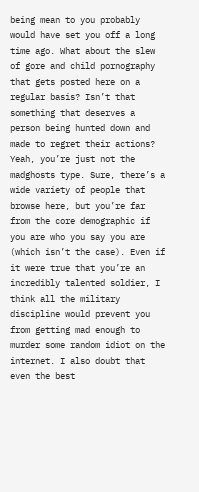being mean to you probably would have set you off a long time ago. What about the slew of gore and child pornography that gets posted here on a regular basis? Isn’t that something that deserves a person being hunted down and made to regret their actions? Yeah, you’re just not the madghosts type. Sure, there’s a wide variety of people that browse here, but you’re far from the core demographic if you are who you say you are (which isn’t the case). Even if it were true that you’re an incredibly talented soldier, I think all the military discipline would prevent you from getting mad enough to murder some random idiot on the internet. I also doubt that even the best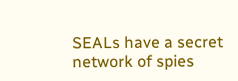SEALs have a secret network of spies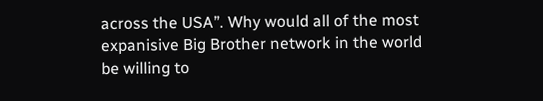across the USA”. Why would all of the most expanisive Big Brother network in the world be willing to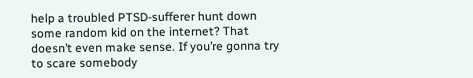help a troubled PTSD-sufferer hunt down some random kid on the internet? That doesn’t even make sense. If you’re gonna try to scare somebody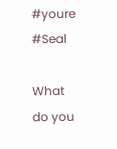#youre #Seal

What do you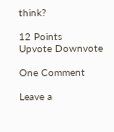think?

12 Points
Upvote Downvote

One Comment

Leave a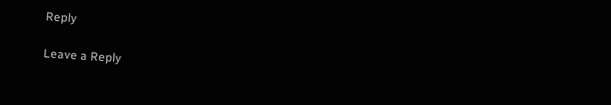Reply

Leave a Reply